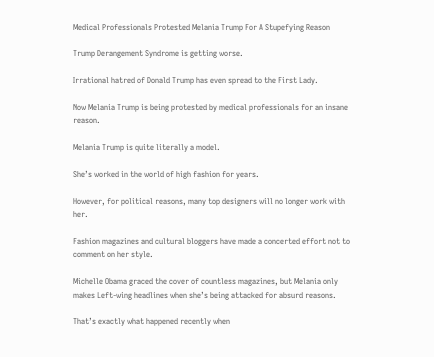Medical Professionals Protested Melania Trump For A Stupefying Reason

Trump Derangement Syndrome is getting worse.

Irrational hatred of Donald Trump has even spread to the First Lady.

Now Melania Trump is being protested by medical professionals for an insane reason.

Melania Trump is quite literally a model.

She’s worked in the world of high fashion for years.

However, for political reasons, many top designers will no longer work with her.

Fashion magazines and cultural bloggers have made a concerted effort not to comment on her style.

Michelle Obama graced the cover of countless magazines, but Melania only makes Left-wing headlines when she’s being attacked for absurd reasons.

That’s exactly what happened recently when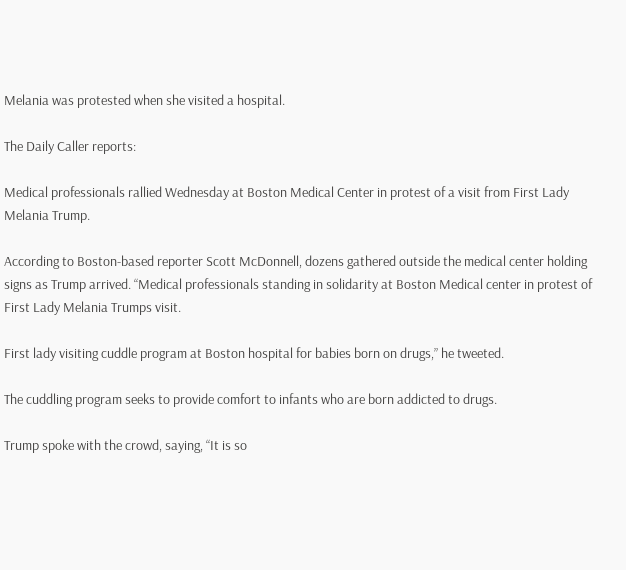Melania was protested when she visited a hospital.

The Daily Caller reports:

Medical professionals rallied Wednesday at Boston Medical Center in protest of a visit from First Lady Melania Trump.

According to Boston-based reporter Scott McDonnell, dozens gathered outside the medical center holding signs as Trump arrived. “Medical professionals standing in solidarity at Boston Medical center in protest of First Lady Melania Trumps visit.

First lady visiting cuddle program at Boston hospital for babies born on drugs,” he tweeted.

The cuddling program seeks to provide comfort to infants who are born addicted to drugs.

Trump spoke with the crowd, saying, “It is so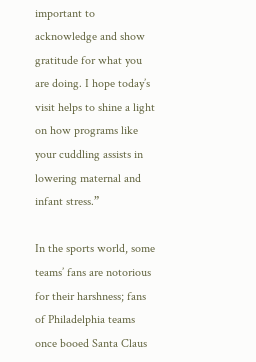important to acknowledge and show gratitude for what you are doing. I hope today’s visit helps to shine a light on how programs like your cuddling assists in lowering maternal and infant stress.”

In the sports world, some teams’ fans are notorious for their harshness; fans of Philadelphia teams once booed Santa Claus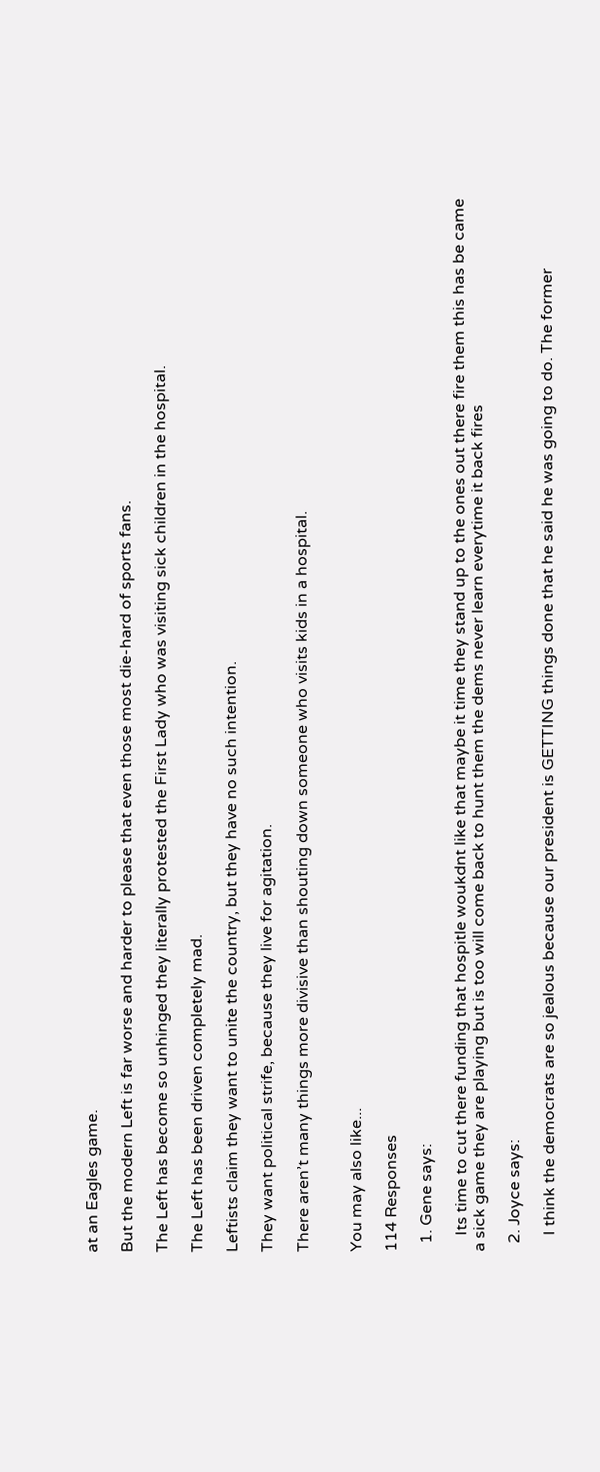at an Eagles game.

But the modern Left is far worse and harder to please that even those most die-hard of sports fans.

The Left has become so unhinged they literally protested the First Lady who was visiting sick children in the hospital.

The Left has been driven completely mad.

Leftists claim they want to unite the country, but they have no such intention.

They want political strife, because they live for agitation.

There aren’t many things more divisive than shouting down someone who visits kids in a hospital.


You may also like...

114 Responses

  1. Gene says:

    Its time to cut there funding that hospitle woukdnt like that maybe it time they stand up to the ones out there fire them this has be came a sick game they are playing but is too will come back to hunt them the dems never learn everytime it back fires

  2. Joyce says:

    I think the democrats are so jealous because our president is GETTING things done that he said he was going to do. The former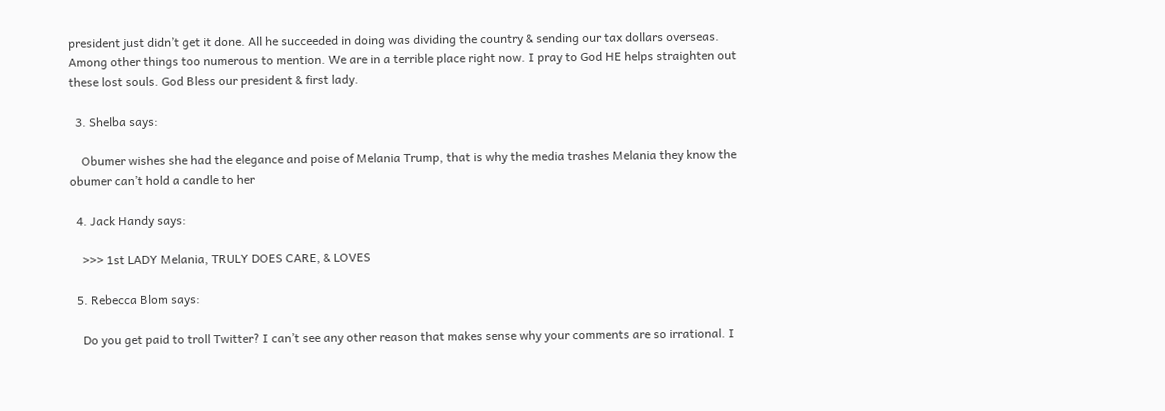president just didn’t get it done. All he succeeded in doing was dividing the country & sending our tax dollars overseas. Among other things too numerous to mention. We are in a terrible place right now. I pray to God HE helps straighten out these lost souls. God Bless our president & first lady.

  3. Shelba says:

    Obumer wishes she had the elegance and poise of Melania Trump, that is why the media trashes Melania they know the obumer can’t hold a candle to her

  4. Jack Handy says:

    >>> 1st LADY Melania, TRULY DOES CARE, & LOVES

  5. Rebecca Blom says:

    Do you get paid to troll Twitter? I can’t see any other reason that makes sense why your comments are so irrational. I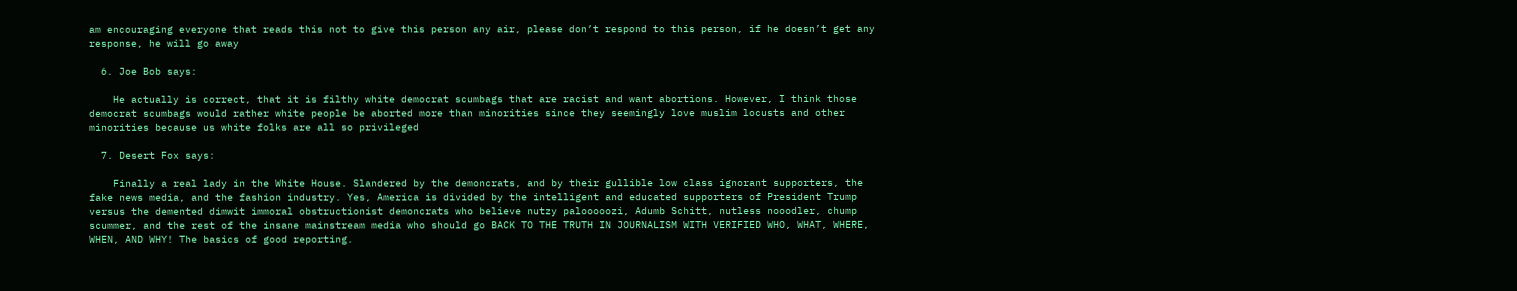am encouraging everyone that reads this not to give this person any air, please don’t respond to this person, if he doesn’t get any response, he will go away

  6. Joe Bob says:

    He actually is correct, that it is filthy white democrat scumbags that are racist and want abortions. However, I think those democrat scumbags would rather white people be aborted more than minorities since they seemingly love muslim locusts and other minorities because us white folks are all so privileged

  7. Desert Fox says:

    Finally a real lady in the White House. Slandered by the demoncrats, and by their gullible low class ignorant supporters, the fake news media, and the fashion industry. Yes, America is divided by the intelligent and educated supporters of President Trump versus the demented dimwit immoral obstructionist demoncrats who believe nutzy palooooozi, Adumb Schitt, nutless nooodler, chump scummer, and the rest of the insane mainstream media who should go BACK TO THE TRUTH IN JOURNALISM WITH VERIFIED WHO, WHAT, WHERE, WHEN, AND WHY! The basics of good reporting.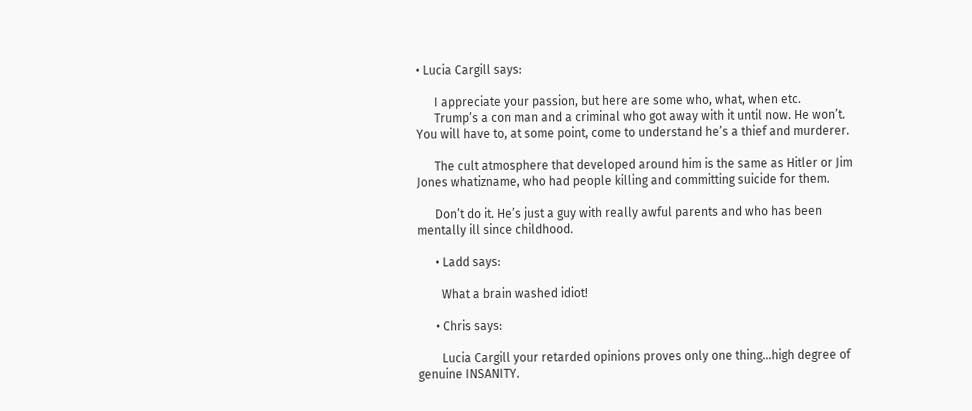• Lucia Cargill says:

      I appreciate your passion, but here are some who, what, when etc.
      Trump’s a con man and a criminal who got away with it until now. He won’t. You will have to, at some point, come to understand he’s a thief and murderer.

      The cult atmosphere that developed around him is the same as Hitler or Jim Jones whatizname, who had people killing and committing suicide for them.

      Don’t do it. He’s just a guy with really awful parents and who has been mentally ill since childhood.

      • Ladd says:

        What a brain washed idiot!

      • Chris says:

        Lucia Cargill your retarded opinions proves only one thing…high degree of genuine INSANITY.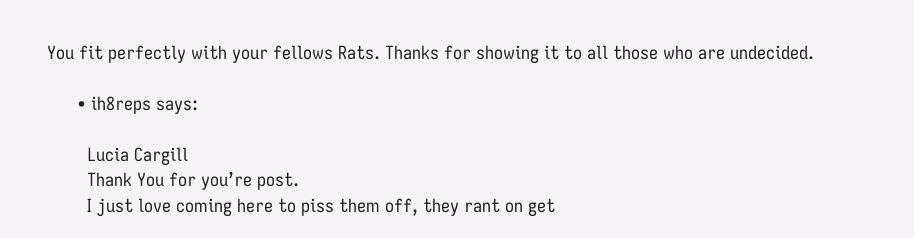You fit perfectly with your fellows Rats. Thanks for showing it to all those who are undecided.

      • ih8reps says:

        Lucia Cargill
        Thank You for you’re post.
        I just love coming here to piss them off, they rant on get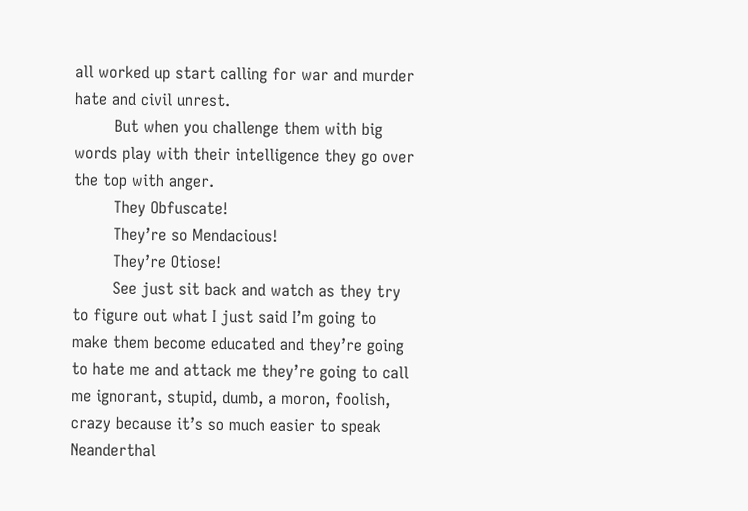all worked up start calling for war and murder hate and civil unrest.
        But when you challenge them with big words play with their intelligence they go over the top with anger.
        They Obfuscate!
        They’re so Mendacious!
        They’re Otiose!
        See just sit back and watch as they try to figure out what I just said I’m going to make them become educated and they’re going to hate me and attack me they’re going to call me ignorant, stupid, dumb, a moron, foolish, crazy because it’s so much easier to speak Neanderthal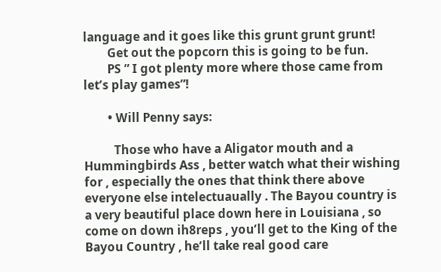language and it goes like this grunt grunt grunt!
        Get out the popcorn this is going to be fun.
        PS ” I got plenty more where those came from let’s play games”!

        • Will Penny says:

          Those who have a Aligator mouth and a Hummingbirds Ass , better watch what their wishing for , especially the ones that think there above everyone else intelectuaually . The Bayou country is a very beautiful place down here in Louisiana , so come on down ih8reps , you’ll get to the King of the Bayou Country , he’ll take real good care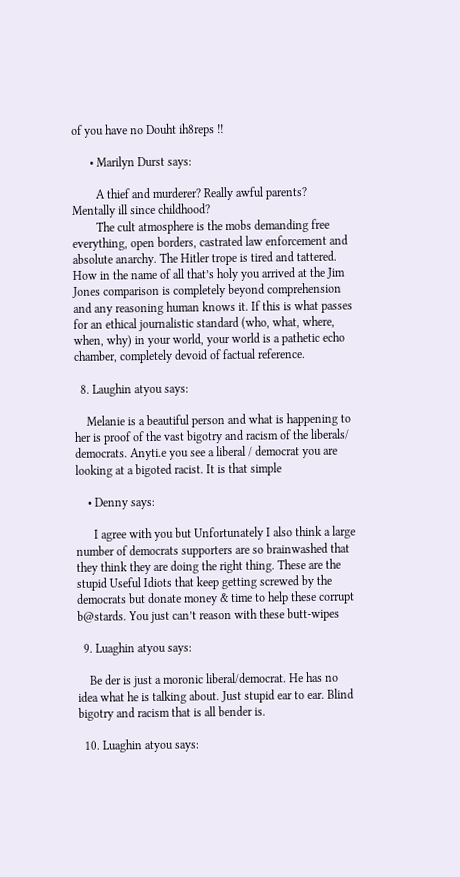of you have no Douht ih8reps !!

      • Marilyn Durst says:

        A thief and murderer? Really awful parents? Mentally ill since childhood?
        The cult atmosphere is the mobs demanding free everything, open borders, castrated law enforcement and absolute anarchy. The Hitler trope is tired and tattered. How in the name of all that’s holy you arrived at the Jim Jones comparison is completely beyond comprehension and any reasoning human knows it. If this is what passes for an ethical journalistic standard (who, what, where, when, why) in your world, your world is a pathetic echo chamber, completely devoid of factual reference.

  8. Laughin atyou says:

    Melanie is a beautiful person and what is happening to her is proof of the vast bigotry and racism of the liberals/ democrats. Anyti.e you see a liberal / democrat you are looking at a bigoted racist. It is that simple

    • Denny says:

      I agree with you but Unfortunately I also think a large number of democrats supporters are so brainwashed that they think they are doing the right thing. These are the stupid Useful Idiots that keep getting screwed by the democrats but donate money & time to help these corrupt b@stards. You just can’t reason with these butt-wipes

  9. Luaghin atyou says:

    Be der is just a moronic liberal/democrat. He has no idea what he is talking about. Just stupid ear to ear. Blind bigotry and racism that is all bender is.

  10. Luaghin atyou says: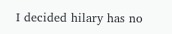I decided hilary has no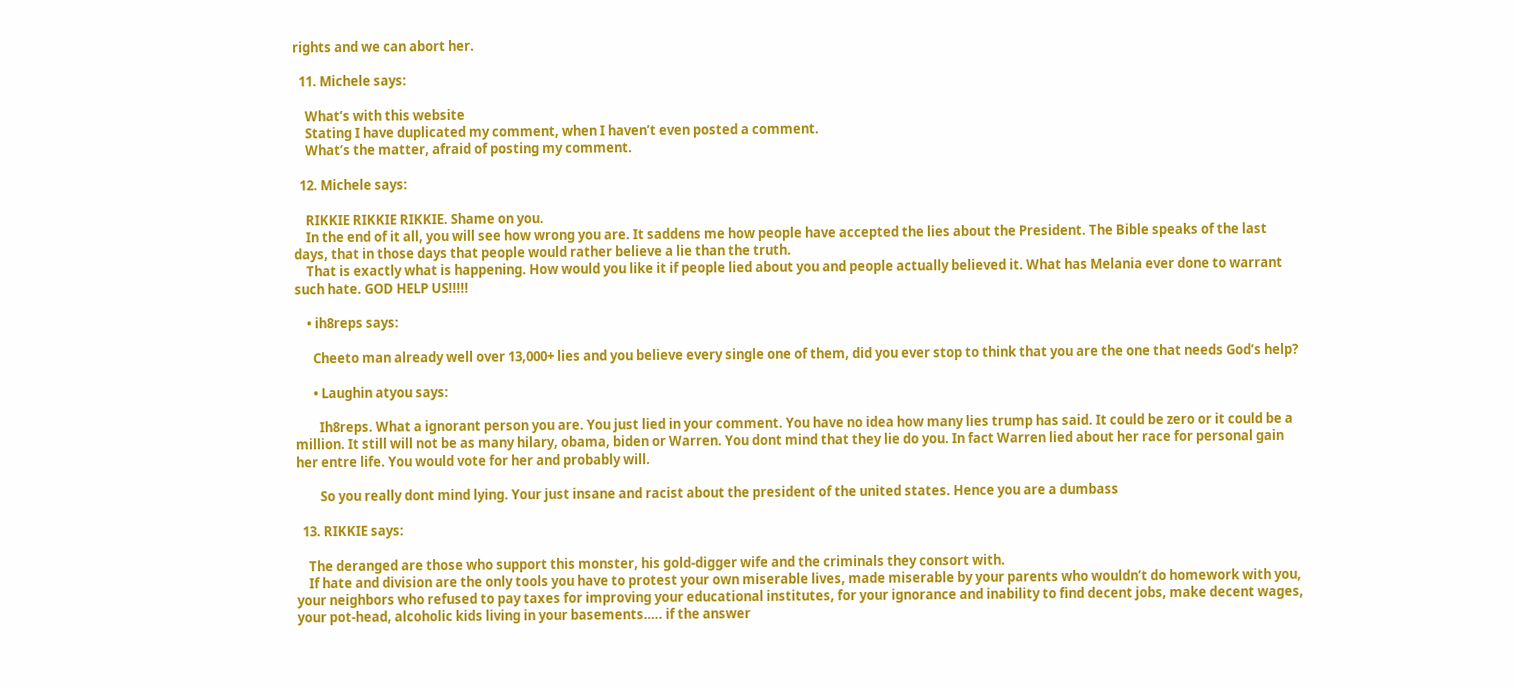rights and we can abort her.

  11. Michele says:

    What’s with this website
    Stating I have duplicated my comment, when I haven’t even posted a comment.
    What’s the matter, afraid of posting my comment.

  12. Michele says:

    RIKKIE RIKKIE RIKKIE. Shame on you.
    In the end of it all, you will see how wrong you are. It saddens me how people have accepted the lies about the President. The Bible speaks of the last days, that in those days that people would rather believe a lie than the truth.
    That is exactly what is happening. How would you like it if people lied about you and people actually believed it. What has Melania ever done to warrant such hate. GOD HELP US!!!!!

    • ih8reps says:

      Cheeto man already well over 13,000+ lies and you believe every single one of them, did you ever stop to think that you are the one that needs God’s help?

      • Laughin atyou says:

        Ih8reps. What a ignorant person you are. You just lied in your comment. You have no idea how many lies trump has said. It could be zero or it could be a million. It still will not be as many hilary, obama, biden or Warren. You dont mind that they lie do you. In fact Warren lied about her race for personal gain her entre life. You would vote for her and probably will.

        So you really dont mind lying. Your just insane and racist about the president of the united states. Hence you are a dumbass

  13. RIKKIE says:

    The deranged are those who support this monster, his gold-digger wife and the criminals they consort with.
    If hate and division are the only tools you have to protest your own miserable lives, made miserable by your parents who wouldn’t do homework with you, your neighbors who refused to pay taxes for improving your educational institutes, for your ignorance and inability to find decent jobs, make decent wages, your pot-head, alcoholic kids living in your basements….. if the answer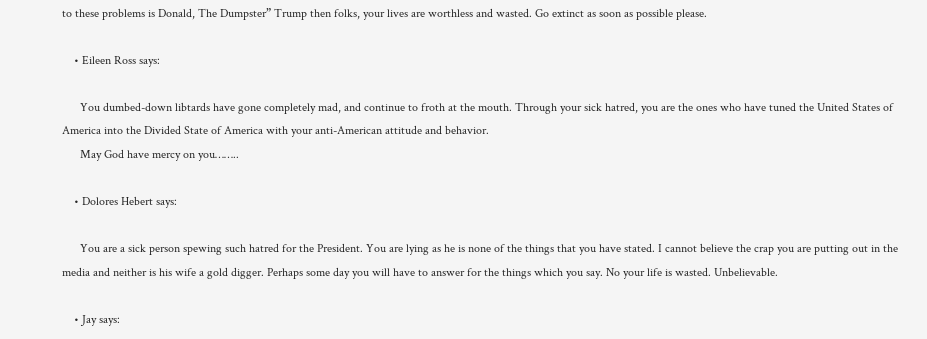to these problems is Donald, The Dumpster” Trump then folks, your lives are worthless and wasted. Go extinct as soon as possible please.

    • Eileen Ross says:

      You dumbed-down libtards have gone completely mad, and continue to froth at the mouth. Through your sick hatred, you are the ones who have tuned the United States of America into the Divided State of America with your anti-American attitude and behavior.
      May God have mercy on you……..

    • Dolores Hebert says:

      You are a sick person spewing such hatred for the President. You are lying as he is none of the things that you have stated. I cannot believe the crap you are putting out in the media and neither is his wife a gold digger. Perhaps some day you will have to answer for the things which you say. No your life is wasted. Unbelievable.

    • Jay says: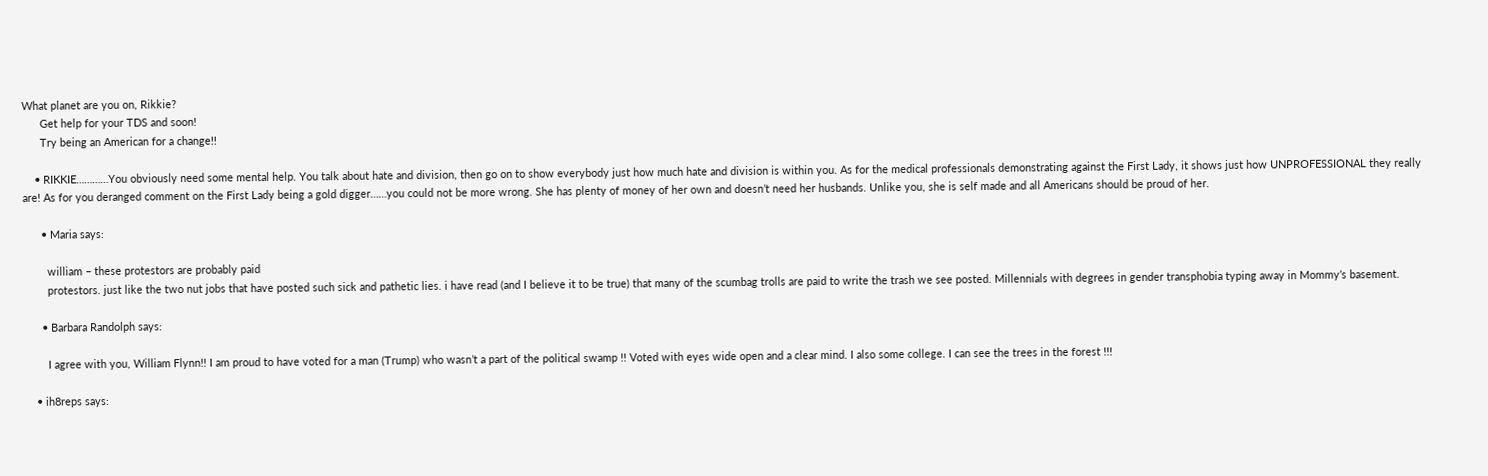What planet are you on, Rikkie?
      Get help for your TDS and soon!
      Try being an American for a change!!

    • RIKKIE…………You obviously need some mental help. You talk about hate and division, then go on to show everybody just how much hate and division is within you. As for the medical professionals demonstrating against the First Lady, it shows just how UNPROFESSIONAL they really are! As for you deranged comment on the First Lady being a gold digger……you could not be more wrong. She has plenty of money of her own and doesn’t need her husbands. Unlike you, she is self made and all Americans should be proud of her.

      • Maria says:

        william – these protestors are probably paid
        protestors. just like the two nut jobs that have posted such sick and pathetic lies. i have read (and I believe it to be true) that many of the scumbag trolls are paid to write the trash we see posted. Millennials with degrees in gender transphobia typing away in Mommy’s basement.

      • Barbara Randolph says:

        I agree with you, William Flynn!! I am proud to have voted for a man (Trump) who wasn’t a part of the political swamp !! Voted with eyes wide open and a clear mind. I also some college. I can see the trees in the forest !!!

    • ih8reps says: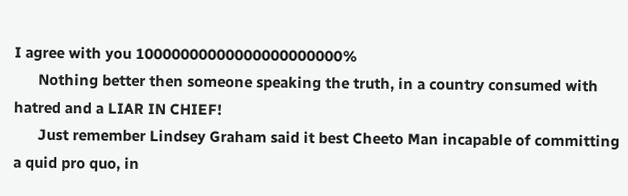I agree with you 10000000000000000000000%
      Nothing better then someone speaking the truth, in a country consumed with hatred and a LIAR IN CHIEF!
      Just remember Lindsey Graham said it best Cheeto Man incapable of committing a quid pro quo, in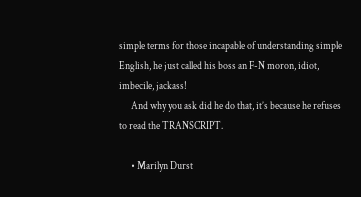simple terms for those incapable of understanding simple English, he just called his boss an F-N moron, idiot, imbecile, jackass!
      And why you ask did he do that, it’s because he refuses to read the TRANSCRIPT.

      • Marilyn Durst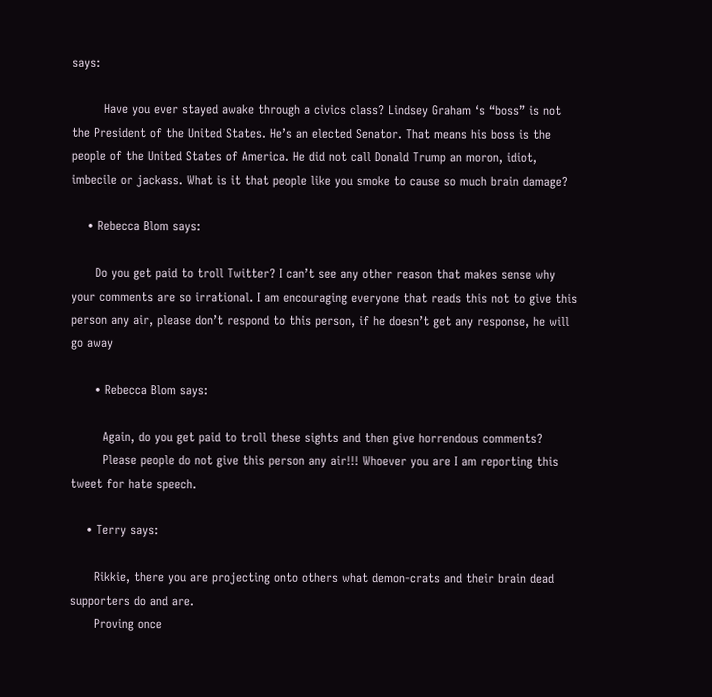says:

        Have you ever stayed awake through a civics class? Lindsey Graham ‘s “boss” is not the President of the United States. He’s an elected Senator. That means his boss is the people of the United States of America. He did not call Donald Trump an moron, idiot, imbecile or jackass. What is it that people like you smoke to cause so much brain damage?

    • Rebecca Blom says:

      Do you get paid to troll Twitter? I can’t see any other reason that makes sense why your comments are so irrational. I am encouraging everyone that reads this not to give this person any air, please don’t respond to this person, if he doesn’t get any response, he will go away

      • Rebecca Blom says:

        Again, do you get paid to troll these sights and then give horrendous comments?
        Please people do not give this person any air!!! Whoever you are I am reporting this tweet for hate speech.

    • Terry says:

      Rikkie, there you are projecting onto others what demon-crats and their brain dead supporters do and are.
      Proving once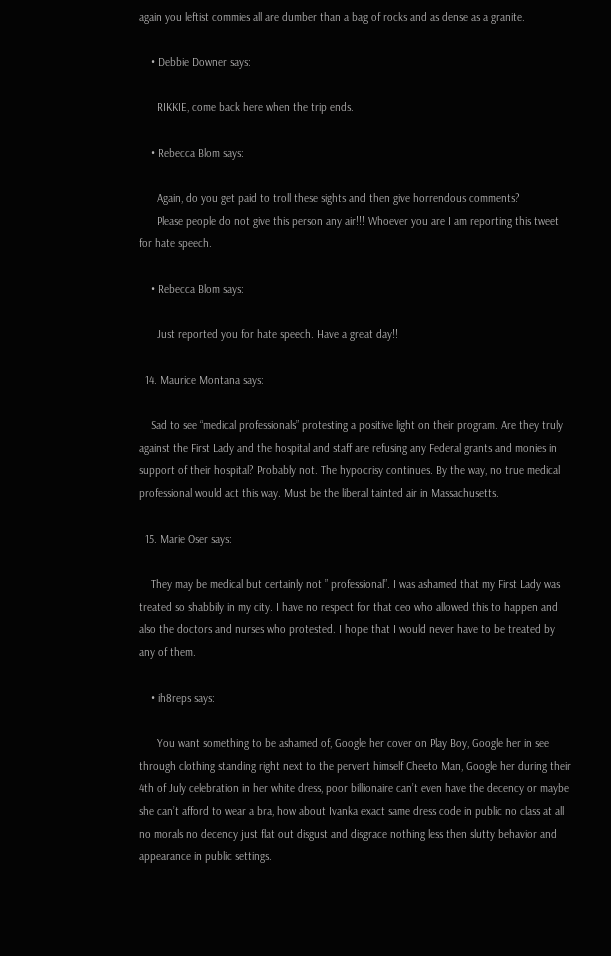again you leftist commies all are dumber than a bag of rocks and as dense as a granite.

    • Debbie Downer says:

      RIKKIE, come back here when the trip ends.

    • Rebecca Blom says:

      Again, do you get paid to troll these sights and then give horrendous comments?
      Please people do not give this person any air!!! Whoever you are I am reporting this tweet for hate speech.

    • Rebecca Blom says:

      Just reported you for hate speech. Have a great day!!

  14. Maurice Montana says:

    Sad to see “medical professionals” protesting a positive light on their program. Are they truly against the First Lady and the hospital and staff are refusing any Federal grants and monies in support of their hospital? Probably not. The hypocrisy continues. By the way, no true medical professional would act this way. Must be the liberal tainted air in Massachusetts.

  15. Marie Oser says:

    They may be medical but certainly not ” professional”. I was ashamed that my First Lady was treated so shabbily in my city. I have no respect for that ceo who allowed this to happen and also the doctors and nurses who protested. I hope that I would never have to be treated by any of them.

    • ih8reps says:

      You want something to be ashamed of, Google her cover on Play Boy, Google her in see through clothing standing right next to the pervert himself Cheeto Man, Google her during their 4th of July celebration in her white dress, poor billionaire can’t even have the decency or maybe she can’t afford to wear a bra, how about Ivanka exact same dress code in public no class at all no morals no decency just flat out disgust and disgrace nothing less then slutty behavior and appearance in public settings.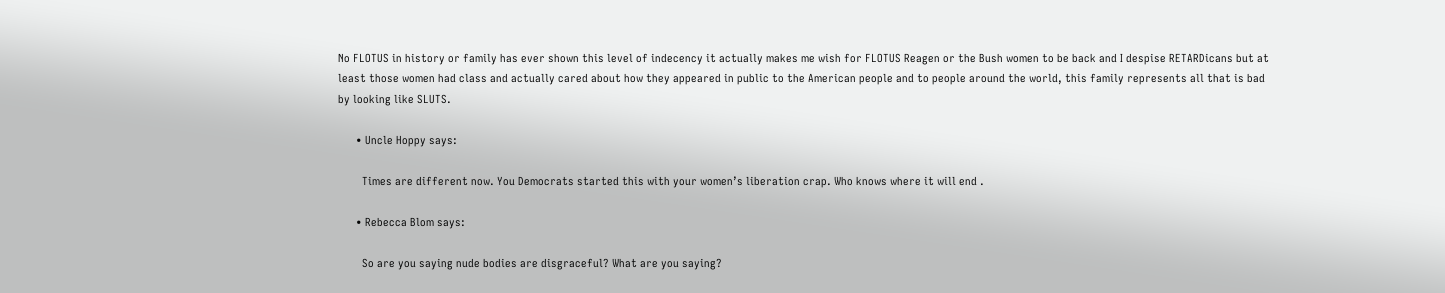No FLOTUS in history or family has ever shown this level of indecency it actually makes me wish for FLOTUS Reagen or the Bush women to be back and I despise RETARDicans but at least those women had class and actually cared about how they appeared in public to the American people and to people around the world, this family represents all that is bad by looking like SLUTS.

      • Uncle Hoppy says:

        Times are different now. You Democrats started this with your women’s liberation crap. Who knows where it will end .

      • Rebecca Blom says:

        So are you saying nude bodies are disgraceful? What are you saying?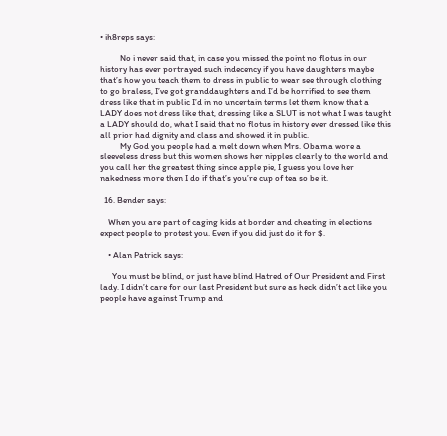• ih8reps says:

          No i never said that, in case you missed the point no flotus in our history has ever portrayed such indecency if you have daughters maybe that’s how you teach them to dress in public to wear see through clothing to go braless, I’ve got granddaughters and I’d be horrified to see them dress like that in public I’d in no uncertain terms let them know that a LADY does not dress like that, dressing like a SLUT is not what I was taught a LADY should do, what I said that no flotus in history ever dressed like this all prior had dignity and class and showed it in public.
          My God you people had a melt down when Mrs. Obama wore a sleeveless dress but this women shows her nipples clearly to the world and you call her the greatest thing since apple pie, I guess you love her nakedness more then I do if that’s you’re cup of tea so be it.

  16. Bender says:

    When you are part of caging kids at border and cheating in elections expect people to protest you. Even if you did just do it for $.

    • Alan Patrick says:

      You must be blind, or just have blind Hatred of Our President and First lady. I didn’t care for our last President but sure as heck didn’t act like you people have against Trump and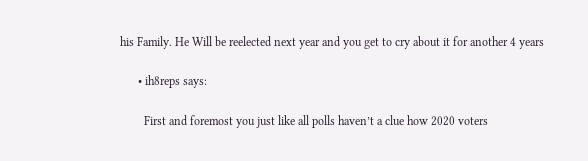his Family. He Will be reelected next year and you get to cry about it for another 4 years

      • ih8reps says:

        First and foremost you just like all polls haven’t a clue how 2020 voters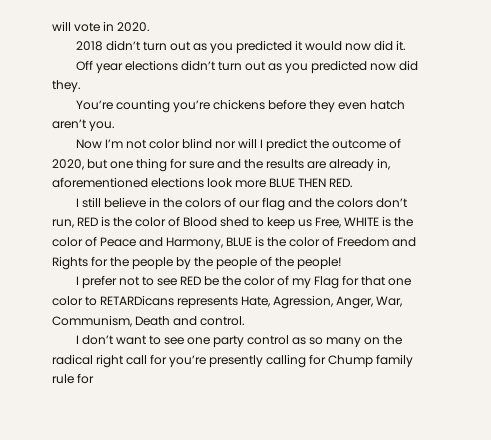will vote in 2020.
        2018 didn’t turn out as you predicted it would now did it.
        Off year elections didn’t turn out as you predicted now did they.
        You’re counting you’re chickens before they even hatch aren’t you.
        Now I’m not color blind nor will I predict the outcome of 2020, but one thing for sure and the results are already in, aforementioned elections look more BLUE THEN RED.
        I still believe in the colors of our flag and the colors don’t run, RED is the color of Blood shed to keep us Free, WHITE is the color of Peace and Harmony, BLUE is the color of Freedom and Rights for the people by the people of the people!
        I prefer not to see RED be the color of my Flag for that one color to RETARDicans represents Hate, Agression, Anger, War, Communism, Death and control.
        I don’t want to see one party control as so many on the radical right call for you’re presently calling for Chump family rule for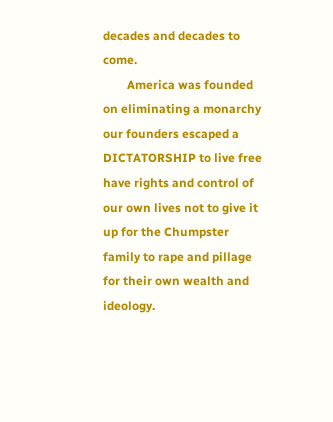decades and decades to come.
        America was founded on eliminating a monarchy our founders escaped a DICTATORSHIP to live free have rights and control of our own lives not to give it up for the Chumpster family to rape and pillage for their own wealth and ideology.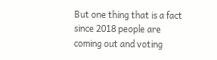But one thing that is a fact since 2018 people are coming out and voting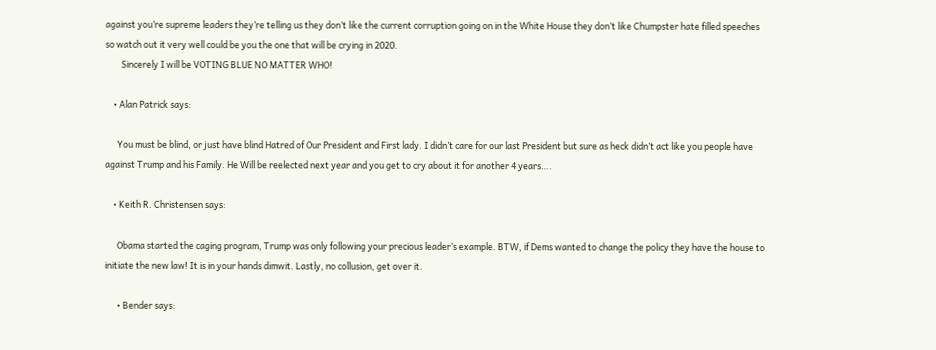against you’re supreme leaders they’re telling us they don’t like the current corruption going on in the White House they don’t like Chumpster hate filled speeches so watch out it very well could be you the one that will be crying in 2020.
        Sincerely I will be VOTING BLUE NO MATTER WHO!

    • Alan Patrick says:

      You must be blind, or just have blind Hatred of Our President and First lady. I didn’t care for our last President but sure as heck didn’t act like you people have against Trump and his Family. He Will be reelected next year and you get to cry about it for another 4 years….

    • Keith R. Christensen says:

      Obama started the caging program, Trump was only following your precious leader’s example. BTW, if Dems wanted to change the policy they have the house to initiate the new law! It is in your hands dimwit. Lastly, no collusion, get over it.

      • Bender says: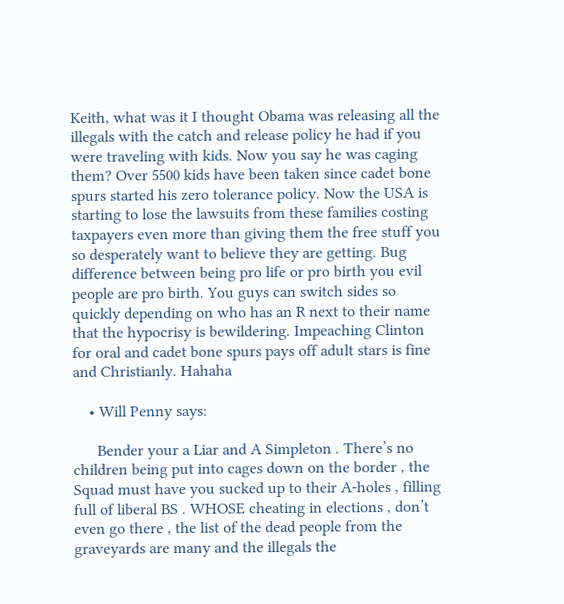Keith, what was it I thought Obama was releasing all the illegals with the catch and release policy he had if you were traveling with kids. Now you say he was caging them? Over 5500 kids have been taken since cadet bone spurs started his zero tolerance policy. Now the USA is starting to lose the lawsuits from these families costing taxpayers even more than giving them the free stuff you so desperately want to believe they are getting. Bug difference between being pro life or pro birth you evil people are pro birth. You guys can switch sides so quickly depending on who has an R next to their name that the hypocrisy is bewildering. Impeaching Clinton for oral and cadet bone spurs pays off adult stars is fine and Christianly. Hahaha

    • Will Penny says:

      Bender your a Liar and A Simpleton . There’s no children being put into cages down on the border , the Squad must have you sucked up to their A-holes , filling full of liberal BS . WHOSE cheating in elections , don’t even go there , the list of the dead people from the graveyards are many and the illegals the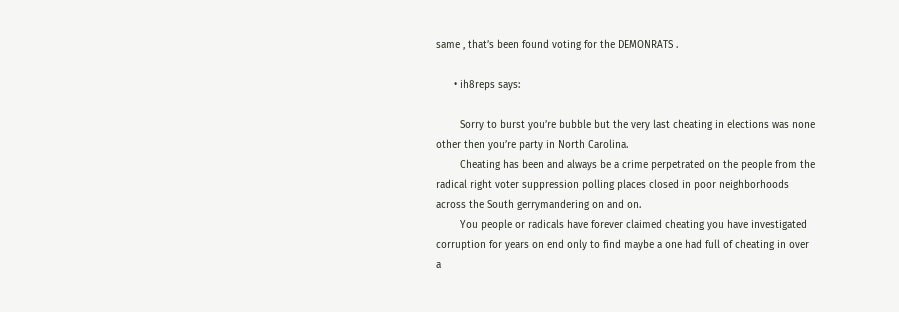same , that’s been found voting for the DEMONRATS .

      • ih8reps says:

        Sorry to burst you’re bubble but the very last cheating in elections was none other then you’re party in North Carolina.
        Cheating has been and always be a crime perpetrated on the people from the radical right voter suppression polling places closed in poor neighborhoods across the South gerrymandering on and on.
        You people or radicals have forever claimed cheating you have investigated corruption for years on end only to find maybe a one had full of cheating in over a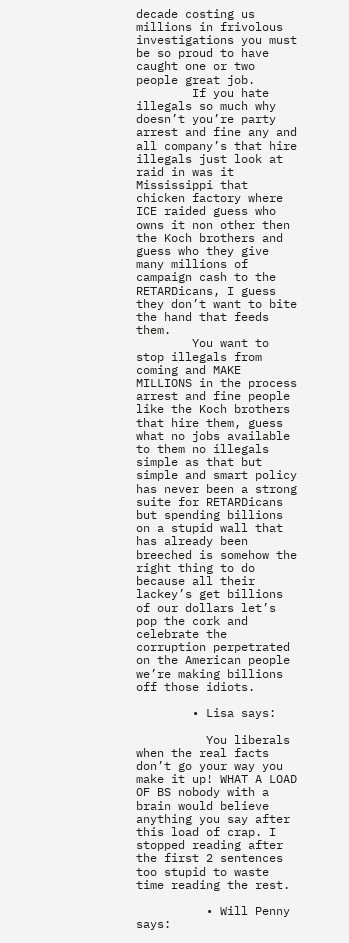decade costing us millions in frivolous investigations you must be so proud to have caught one or two people great job.
        If you hate illegals so much why doesn’t you’re party arrest and fine any and all company’s that hire illegals just look at raid in was it Mississippi that chicken factory where ICE raided guess who owns it non other then the Koch brothers and guess who they give many millions of campaign cash to the RETARDicans, I guess they don’t want to bite the hand that feeds them.
        You want to stop illegals from coming and MAKE MILLIONS in the process arrest and fine people like the Koch brothers that hire them, guess what no jobs available to them no illegals simple as that but simple and smart policy has never been a strong suite for RETARDicans but spending billions on a stupid wall that has already been breeched is somehow the right thing to do because all their lackey’s get billions of our dollars let’s pop the cork and celebrate the corruption perpetrated on the American people we’re making billions off those idiots.

        • Lisa says:

          You liberals when the real facts don’t go your way you make it up! WHAT A LOAD OF BS nobody with a brain would believe anything you say after this load of crap. I stopped reading after the first 2 sentences too stupid to waste time reading the rest.

          • Will Penny says: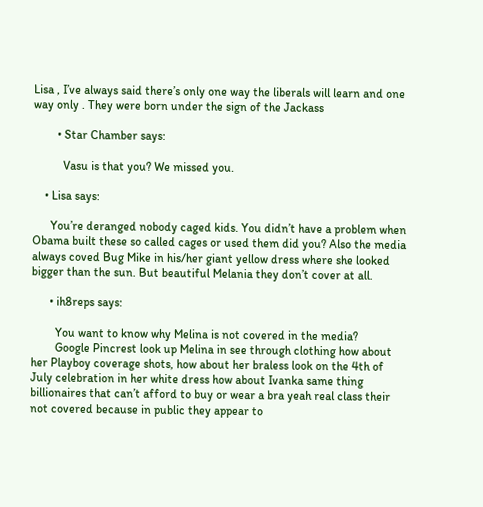Lisa , I’ve always said there’s only one way the liberals will learn and one way only . They were born under the sign of the Jackass

        • Star Chamber says:

          Vasu is that you? We missed you.

    • Lisa says:

      You’re deranged nobody caged kids. You didn’t have a problem when Obama built these so called cages or used them did you? Also the media always coved Bug Mike in his/her giant yellow dress where she looked bigger than the sun. But beautiful Melania they don’t cover at all.

      • ih8reps says:

        You want to know why Melina is not covered in the media?
        Google Pincrest look up Melina in see through clothing how about her Playboy coverage shots, how about her braless look on the 4th of July celebration in her white dress how about Ivanka same thing billionaires that can’t afford to buy or wear a bra yeah real class their not covered because in public they appear to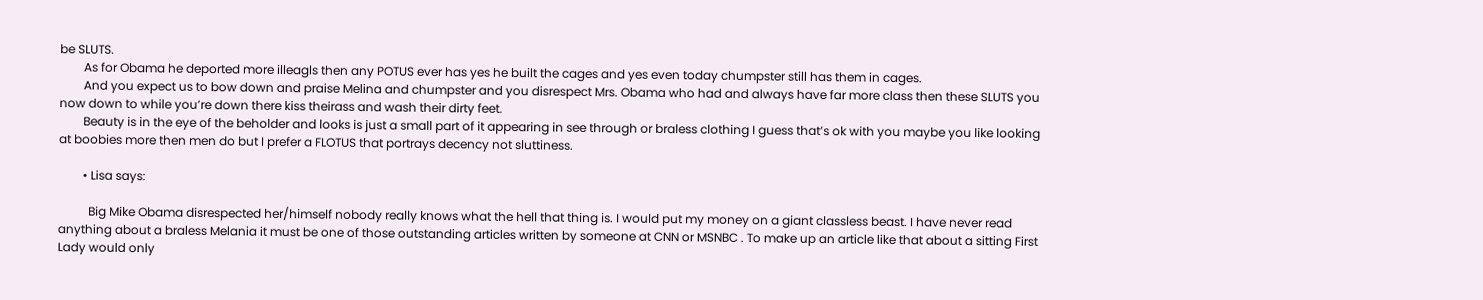be SLUTS.
        As for Obama he deported more illeagls then any POTUS ever has yes he built the cages and yes even today chumpster still has them in cages.
        And you expect us to bow down and praise Melina and chumpster and you disrespect Mrs. Obama who had and always have far more class then these SLUTS you now down to while you’re down there kiss theirass and wash their dirty feet.
        Beauty is in the eye of the beholder and looks is just a small part of it appearing in see through or braless clothing I guess that’s ok with you maybe you like looking at boobies more then men do but I prefer a FLOTUS that portrays decency not sluttiness.

        • Lisa says:

          Big Mike Obama disrespected her/himself nobody really knows what the hell that thing is. I would put my money on a giant classless beast. I have never read anything about a braless Melania it must be one of those outstanding articles written by someone at CNN or MSNBC . To make up an article like that about a sitting First Lady would only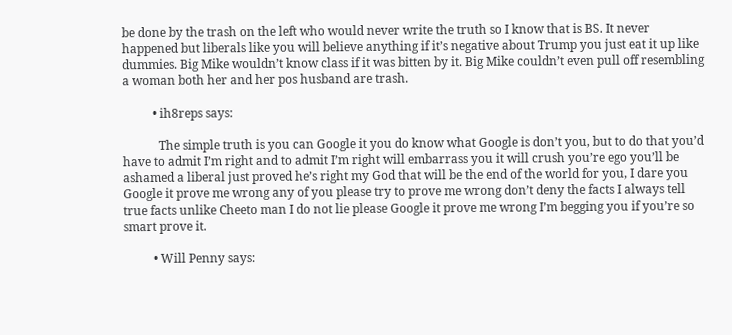be done by the trash on the left who would never write the truth so I know that is BS. It never happened but liberals like you will believe anything if it’s negative about Trump you just eat it up like dummies. Big Mike wouldn’t know class if it was bitten by it. Big Mike couldn’t even pull off resembling a woman both her and her pos husband are trash.

          • ih8reps says:

            The simple truth is you can Google it you do know what Google is don’t you, but to do that you’d have to admit I’m right and to admit I’m right will embarrass you it will crush you’re ego you’ll be ashamed a liberal just proved he’s right my God that will be the end of the world for you, I dare you Google it prove me wrong any of you please try to prove me wrong don’t deny the facts I always tell true facts unlike Cheeto man I do not lie please Google it prove me wrong I’m begging you if you’re so smart prove it.

          • Will Penny says: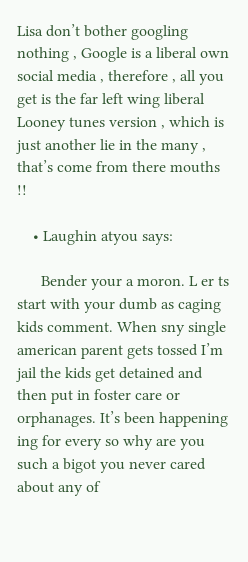Lisa don’t bother googling nothing , Google is a liberal own social media , therefore , all you get is the far left wing liberal Looney tunes version , which is just another lie in the many , that’s come from there mouths !!

    • Laughin atyou says:

      Bender your a moron. L er ts start with your dumb as caging kids comment. When sny single american parent gets tossed I’m jail the kids get detained and then put in foster care or orphanages. It’s been happening ing for every so why are you such a bigot you never cared about any of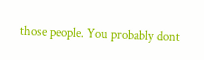those people. You probably dont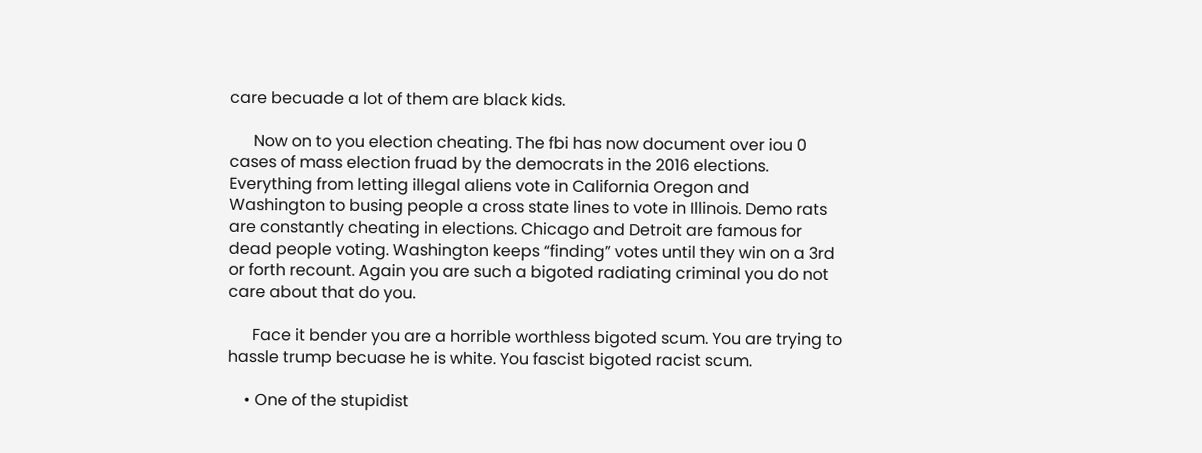care becuade a lot of them are black kids.

      Now on to you election cheating. The fbi has now document over iou 0 cases of mass election fruad by the democrats in the 2016 elections. Everything from letting illegal aliens vote in California Oregon and Washington to busing people a cross state lines to vote in Illinois. Demo rats are constantly cheating in elections. Chicago and Detroit are famous for dead people voting. Washington keeps “finding” votes until they win on a 3rd or forth recount. Again you are such a bigoted radiating criminal you do not care about that do you.

      Face it bender you are a horrible worthless bigoted scum. You are trying to hassle trump becuase he is white. You fascist bigoted racist scum.

    • One of the stupidist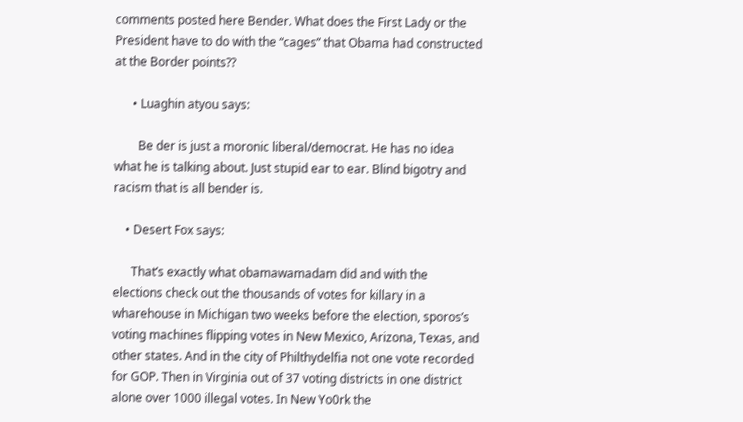comments posted here Bender. What does the First Lady or the President have to do with the “cages” that Obama had constructed at the Border points??

      • Luaghin atyou says:

        Be der is just a moronic liberal/democrat. He has no idea what he is talking about. Just stupid ear to ear. Blind bigotry and racism that is all bender is.

    • Desert Fox says:

      That’s exactly what obamawamadam did and with the elections check out the thousands of votes for killary in a wharehouse in Michigan two weeks before the election, sporos’s voting machines flipping votes in New Mexico, Arizona, Texas, and other states. And in the city of Philthydelfia not one vote recorded for GOP. Then in Virginia out of 37 voting districts in one district alone over 1000 illegal votes. In New Yo0rk the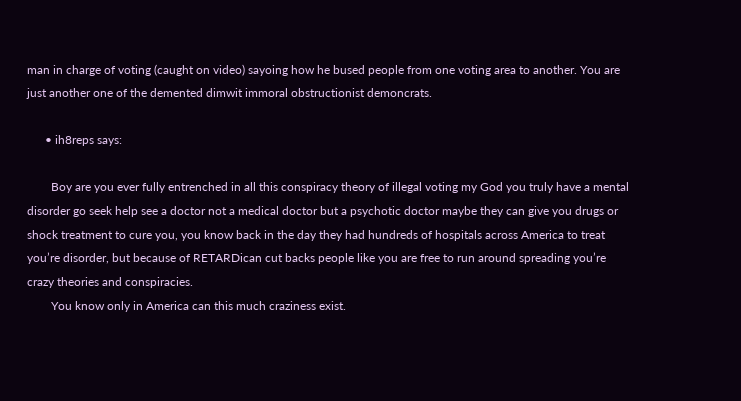man in charge of voting (caught on video) sayoing how he bused people from one voting area to another. You are just another one of the demented dimwit immoral obstructionist demoncrats.

      • ih8reps says:

        Boy are you ever fully entrenched in all this conspiracy theory of illegal voting my God you truly have a mental disorder go seek help see a doctor not a medical doctor but a psychotic doctor maybe they can give you drugs or shock treatment to cure you, you know back in the day they had hundreds of hospitals across America to treat you’re disorder, but because of RETARDican cut backs people like you are free to run around spreading you’re crazy theories and conspiracies.
        You know only in America can this much craziness exist.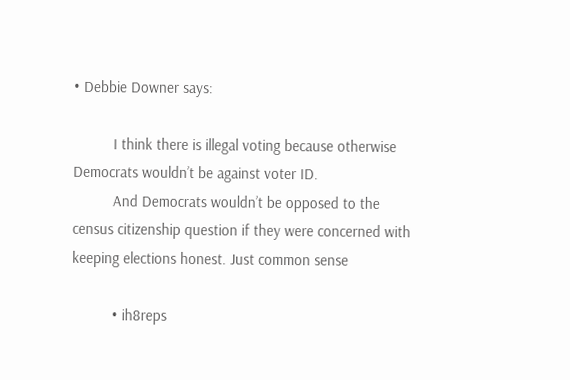• Debbie Downer says:

          I think there is illegal voting because otherwise Democrats wouldn’t be against voter ID.
          And Democrats wouldn’t be opposed to the census citizenship question if they were concerned with keeping elections honest. Just common sense

          • ih8reps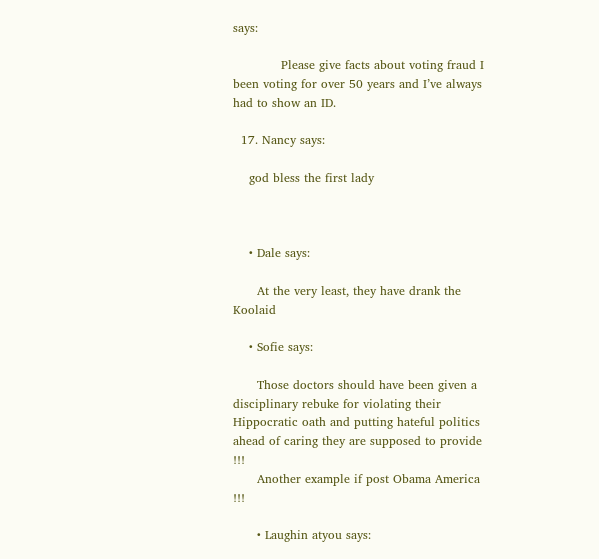says:

            Please give facts about voting fraud I been voting for over 50 years and I’ve always had to show an ID.

  17. Nancy says:

    god bless the first lady



    • Dale says:

      At the very least, they have drank the Koolaid

    • Sofie says:

      Those doctors should have been given a disciplinary rebuke for violating their Hippocratic oath and putting hateful politics ahead of caring they are supposed to provide !!!
      Another example if post Obama America !!!

      • Laughin atyou says: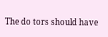The do tors should have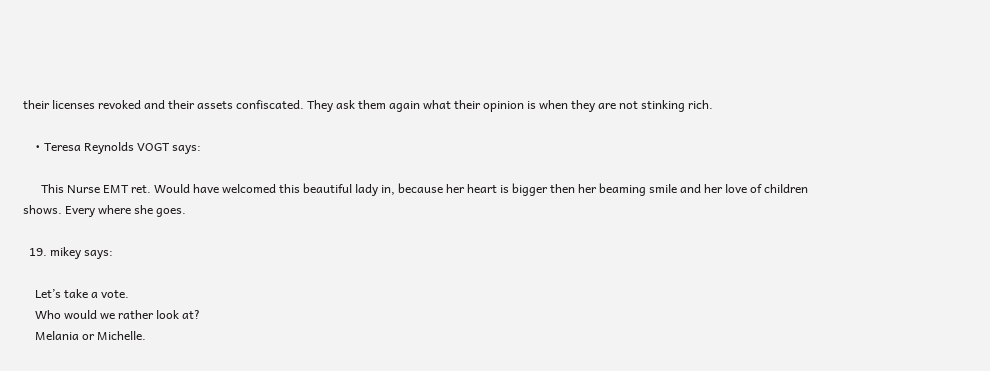their licenses revoked and their assets confiscated. They ask them again what their opinion is when they are not stinking rich.

    • Teresa Reynolds VOGT says:

      This Nurse EMT ret. Would have welcomed this beautiful lady in, because her heart is bigger then her beaming smile and her love of children shows. Every where she goes.

  19. mikey says:

    Let’s take a vote.
    Who would we rather look at?
    Melania or Michelle.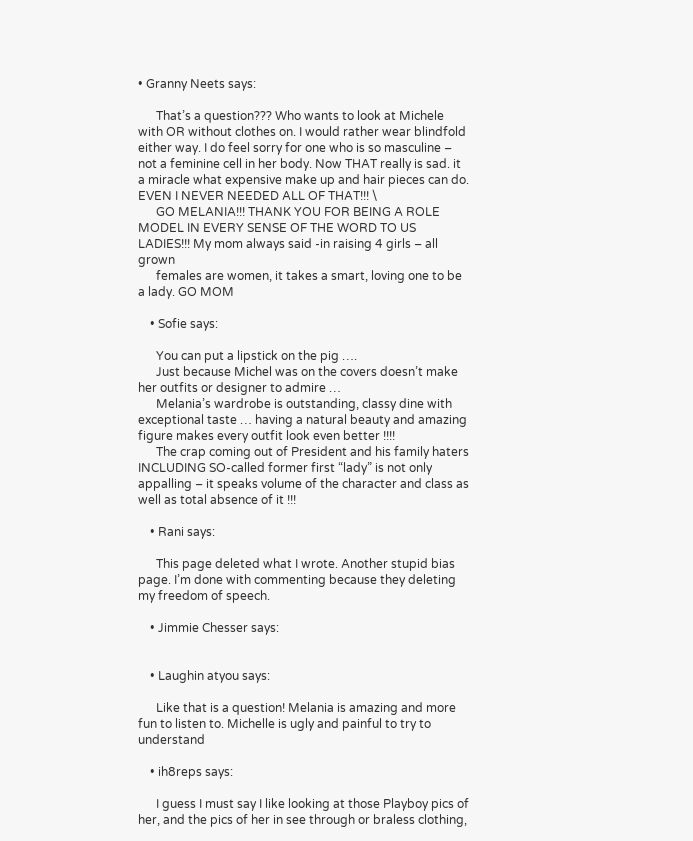• Granny Neets says:

      That’s a question??? Who wants to look at Michele with OR without clothes on. I would rather wear blindfold either way. I do feel sorry for one who is so masculine – not a feminine cell in her body. Now THAT really is sad. it a miracle what expensive make up and hair pieces can do. EVEN I NEVER NEEDED ALL OF THAT!!! \
      GO MELANIA!!! THANK YOU FOR BEING A ROLE MODEL IN EVERY SENSE OF THE WORD TO US LADIES!!! My mom always said -in raising 4 girls – all grown
      females are women, it takes a smart, loving one to be a lady. GO MOM

    • Sofie says:

      You can put a lipstick on the pig ….
      Just because Michel was on the covers doesn’t make her outfits or designer to admire …
      Melania’s wardrobe is outstanding, classy dine with exceptional taste … having a natural beauty and amazing figure makes every outfit look even better !!!!
      The crap coming out of President and his family haters INCLUDING SO-called former first “lady” is not only appalling – it speaks volume of the character and class as well as total absence of it !!!

    • Rani says:

      This page deleted what I wrote. Another stupid bias page. I’m done with commenting because they deleting my freedom of speech.

    • Jimmie Chesser says:


    • Laughin atyou says:

      Like that is a question! Melania is amazing and more fun to listen to. Michelle is ugly and painful to try to understand

    • ih8reps says:

      I guess I must say I like looking at those Playboy pics of her, and the pics of her in see through or braless clothing,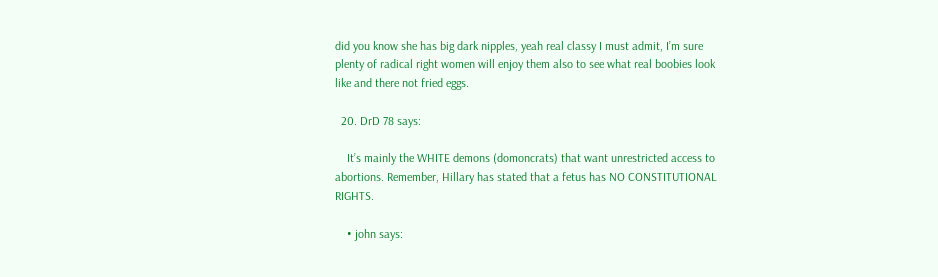did you know she has big dark nipples, yeah real classy I must admit, I’m sure plenty of radical right women will enjoy them also to see what real boobies look like and there not fried eggs.

  20. DrD 78 says:

    It’s mainly the WHITE demons (domoncrats) that want unrestricted access to abortions. Remember, Hillary has stated that a fetus has NO CONSTITUTIONAL RIGHTS.

    • john says: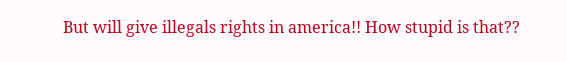But will give illegals rights in america!! How stupid is that??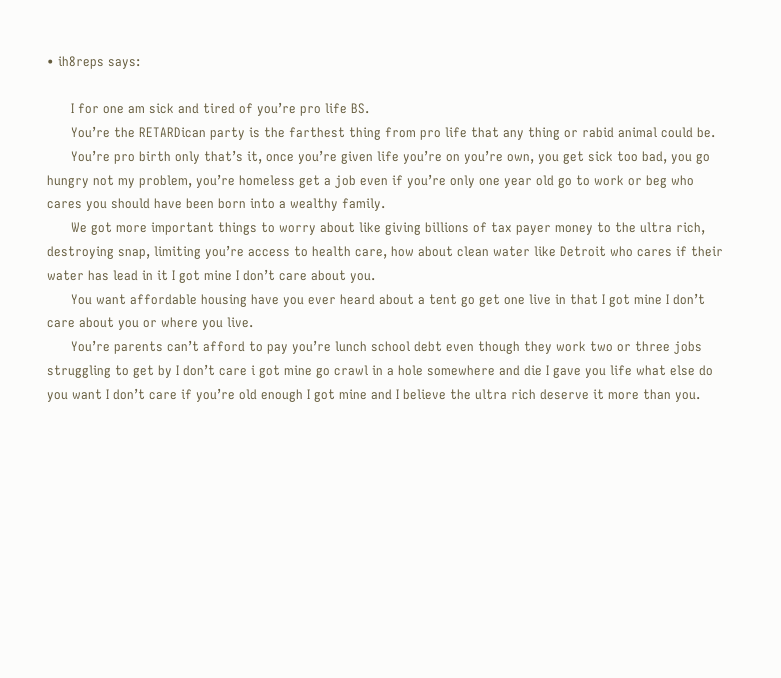• ih8reps says:

      I for one am sick and tired of you’re pro life BS.
      You’re the RETARDican party is the farthest thing from pro life that any thing or rabid animal could be.
      You’re pro birth only that’s it, once you’re given life you’re on you’re own, you get sick too bad, you go hungry not my problem, you’re homeless get a job even if you’re only one year old go to work or beg who cares you should have been born into a wealthy family.
      We got more important things to worry about like giving billions of tax payer money to the ultra rich, destroying snap, limiting you’re access to health care, how about clean water like Detroit who cares if their water has lead in it I got mine I don’t care about you.
      You want affordable housing have you ever heard about a tent go get one live in that I got mine I don’t care about you or where you live.
      You’re parents can’t afford to pay you’re lunch school debt even though they work two or three jobs struggling to get by I don’t care i got mine go crawl in a hole somewhere and die I gave you life what else do you want I don’t care if you’re old enough I got mine and I believe the ultra rich deserve it more than you.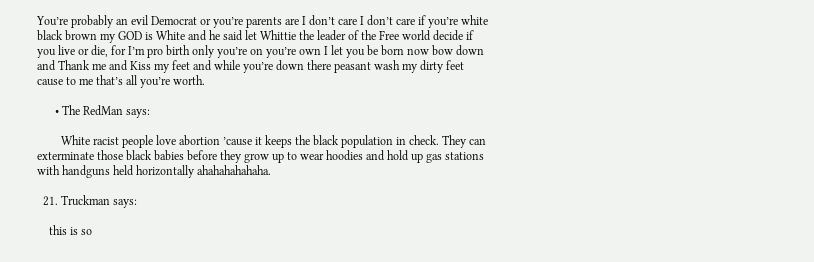You’re probably an evil Democrat or you’re parents are I don’t care I don’t care if you’re white black brown my GOD is White and he said let Whittie the leader of the Free world decide if you live or die, for I’m pro birth only you’re on you’re own I let you be born now bow down and Thank me and Kiss my feet and while you’re down there peasant wash my dirty feet cause to me that’s all you’re worth.

      • The RedMan says:

        White racist people love abortion ’cause it keeps the black population in check. They can exterminate those black babies before they grow up to wear hoodies and hold up gas stations with handguns held horizontally ahahahahahaha.

  21. Truckman says:

    this is so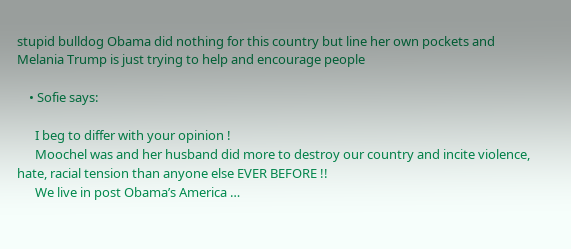stupid bulldog Obama did nothing for this country but line her own pockets and Melania Trump is just trying to help and encourage people

    • Sofie says:

      I beg to differ with your opinion !
      Moochel was and her husband did more to destroy our country and incite violence, hate, racial tension than anyone else EVER BEFORE !!
      We live in post Obama’s America …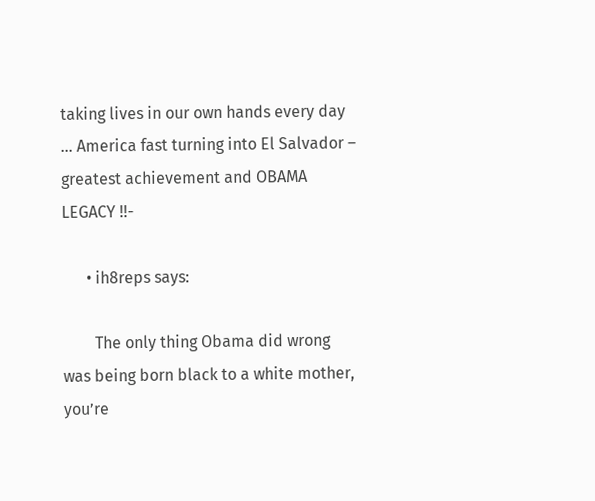taking lives in our own hands every day … America fast turning into El Salvador – greatest achievement and OBAMA LEGACY !!-

      • ih8reps says:

        The only thing Obama did wrong was being born black to a white mother, you’re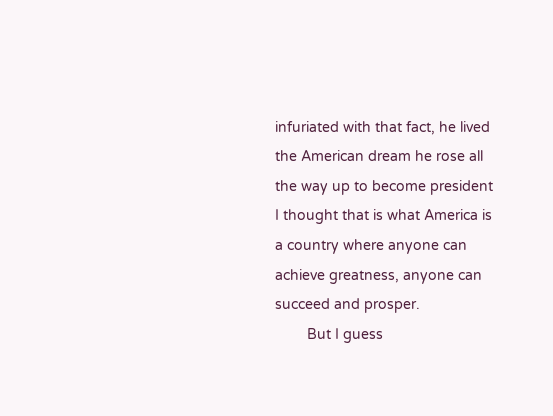infuriated with that fact, he lived the American dream he rose all the way up to become president I thought that is what America is a country where anyone can achieve greatness, anyone can succeed and prosper.
        But I guess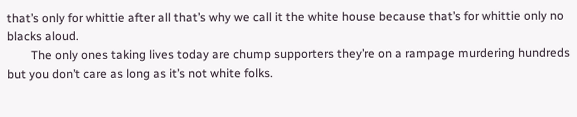that’s only for whittie after all that’s why we call it the white house because that’s for whittie only no blacks aloud.
        The only ones taking lives today are chump supporters they’re on a rampage murdering hundreds but you don’t care as long as it’s not white folks.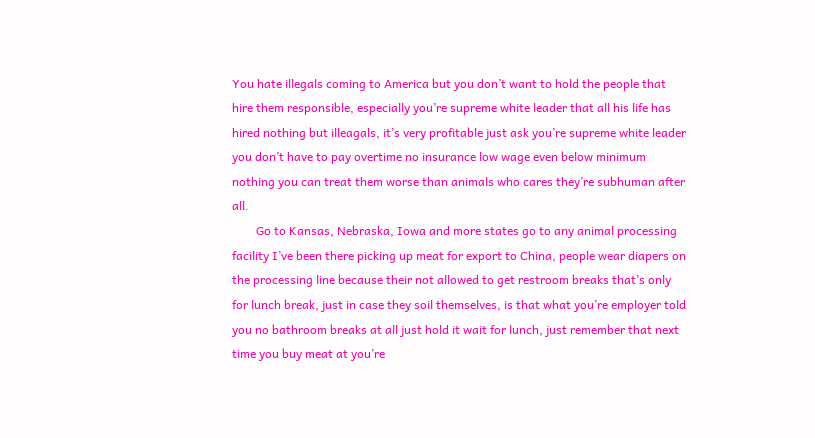You hate illegals coming to America but you don’t want to hold the people that hire them responsible, especially you’re supreme white leader that all his life has hired nothing but illeagals, it’s very profitable just ask you’re supreme white leader you don’t have to pay overtime no insurance low wage even below minimum nothing you can treat them worse than animals who cares they’re subhuman after all.
        Go to Kansas, Nebraska, Iowa and more states go to any animal processing facility I’ve been there picking up meat for export to China, people wear diapers on the processing line because their not allowed to get restroom breaks that’s only for lunch break, just in case they soil themselves, is that what you’re employer told you no bathroom breaks at all just hold it wait for lunch, just remember that next time you buy meat at you’re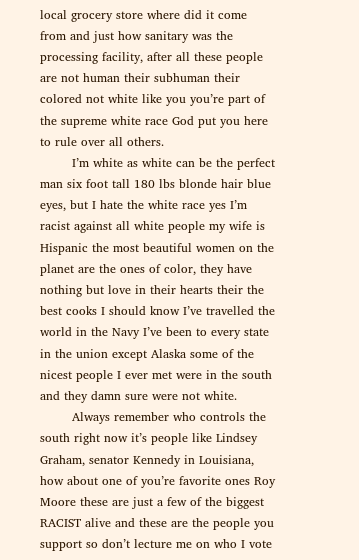local grocery store where did it come from and just how sanitary was the processing facility, after all these people are not human their subhuman their colored not white like you you’re part of the supreme white race God put you here to rule over all others.
        I’m white as white can be the perfect man six foot tall 180 lbs blonde hair blue eyes, but I hate the white race yes I’m racist against all white people my wife is Hispanic the most beautiful women on the planet are the ones of color, they have nothing but love in their hearts their the best cooks I should know I’ve travelled the world in the Navy I’ve been to every state in the union except Alaska some of the nicest people I ever met were in the south and they damn sure were not white.
        Always remember who controls the south right now it’s people like Lindsey Graham, senator Kennedy in Louisiana, how about one of you’re favorite ones Roy Moore these are just a few of the biggest RACIST alive and these are the people you support so don’t lecture me on who I vote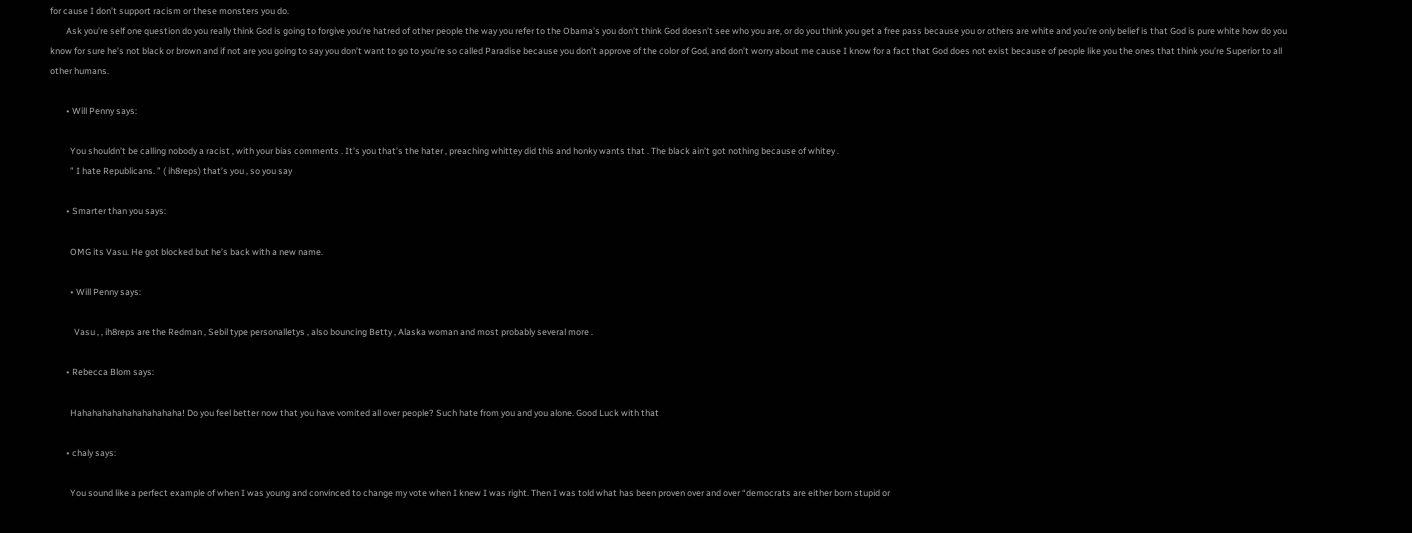for cause I don’t support racism or these monsters you do.
        Ask you’re self one question do you really think God is going to forgive you’re hatred of other people the way you refer to the Obama’s you don’t think God doesn’t see who you are, or do you think you get a free pass because you or others are white and you’re only belief is that God is pure white how do you know for sure he’s not black or brown and if not are you going to say you don’t want to go to you’re so called Paradise because you don’t approve of the color of God, and don’t worry about me cause I know for a fact that God does not exist because of people like you the ones that think you’re Superior to all other humans.

        • Will Penny says:

          You shouldn’t be calling nobody a racist , with your bias comments . It’s you that’s the hater , preaching whittey did this and honky wants that . The black ain’t got nothing because of whitey .
          ” I hate Republicans. ” ( ih8reps) that’s you , so you say

        • Smarter than you says:

          OMG its Vasu. He got blocked but he’s back with a new name.

          • Will Penny says:

            Vasu , , ih8reps are the Redman , Sebil type personalletys , also bouncing Betty , Alaska woman and most probably several more .

        • Rebecca Blom says:

          Hahahahahahahahahahaha! Do you feel better now that you have vomited all over people? Such hate from you and you alone. Good Luck with that

        • chaly says:

          You sound like a perfect example of when I was young and convinced to change my vote when I knew I was right. Then I was told what has been proven over and over “democrats are either born stupid or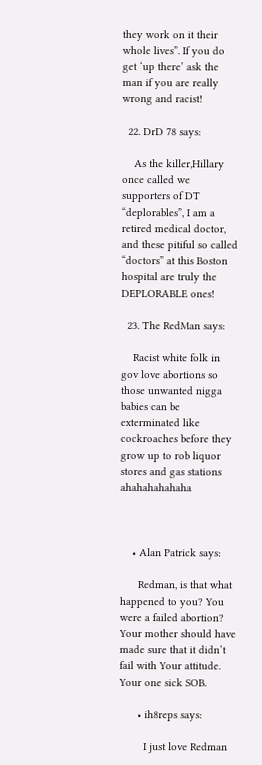they work on it their whole lives”. If you do get ‘up there’ ask the man if you are really wrong and racist!

  22. DrD 78 says:

    As the killer,Hillary once called we supporters of DT “deplorables”, I am a retired medical doctor, and these pitiful so called “doctors” at this Boston hospital are truly the DEPLORABLE ones!

  23. The RedMan says:

    Racist white folk in gov love abortions so those unwanted nigga babies can be exterminated like cockroaches before they grow up to rob liquor stores and gas stations ahahahahahaha



    • Alan Patrick says:

      Redman, is that what happened to you? You were a failed abortion? Your mother should have made sure that it didn’t fail with Your attitude. Your one sick SOB.

      • ih8reps says:

        I just love Redman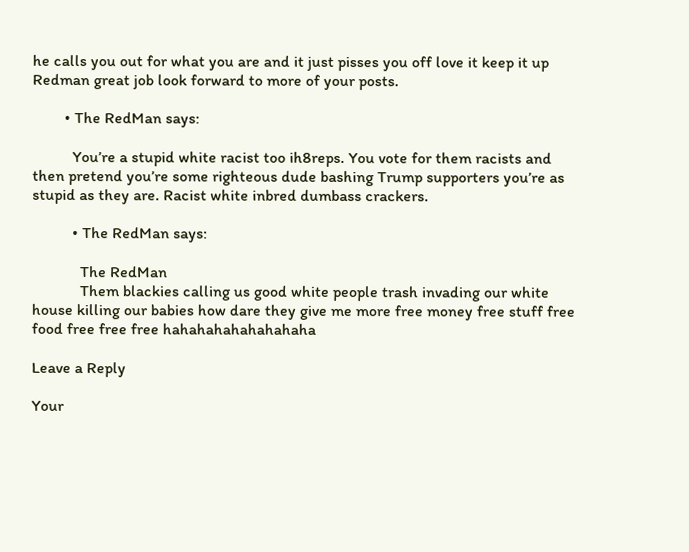he calls you out for what you are and it just pisses you off love it keep it up Redman great job look forward to more of your posts.

        • The RedMan says:

          You’re a stupid white racist too ih8reps. You vote for them racists and then pretend you’re some righteous dude bashing Trump supporters you’re as stupid as they are. Racist white inbred dumbass crackers.

          • The RedMan says:

            The RedMan
            Them blackies calling us good white people trash invading our white house killing our babies how dare they give me more free money free stuff free food free free free hahahahahahahahaha

Leave a Reply

Your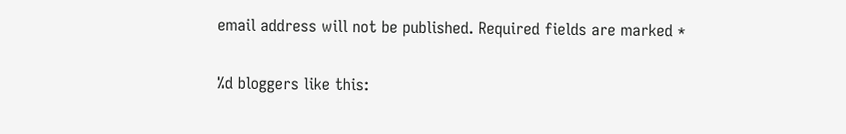email address will not be published. Required fields are marked *

%d bloggers like this: